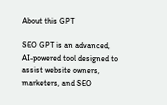About this GPT

SEO GPT is an advanced, AI-powered tool designed to assist website owners, marketers, and SEO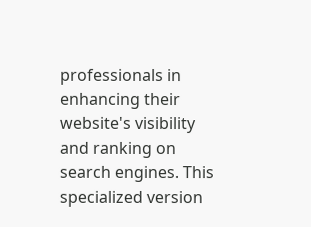professionals in enhancing their website's visibility and ranking on search engines. This specialized version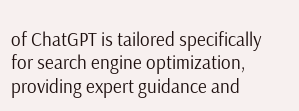of ChatGPT is tailored specifically for search engine optimization, providing expert guidance and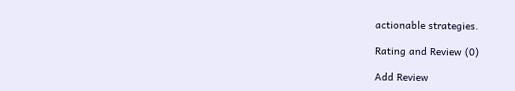actionable strategies.

Rating and Review (0)

Add Review